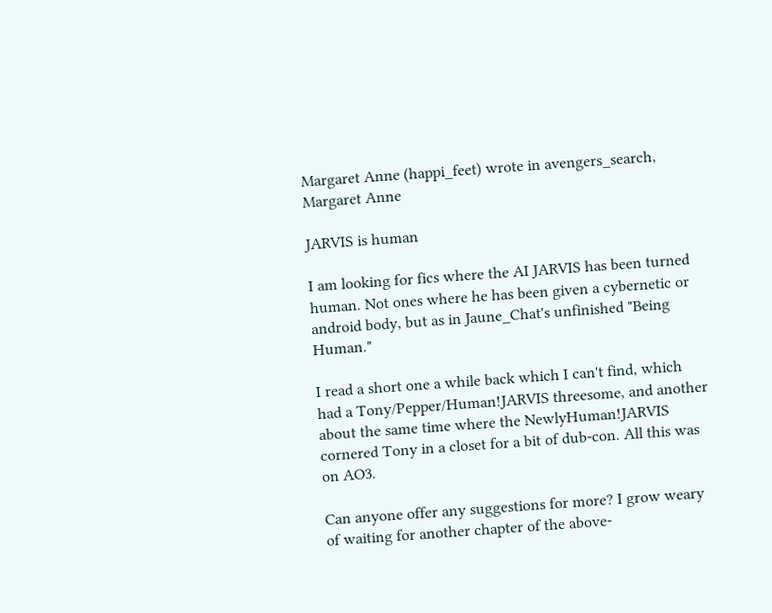Margaret Anne (happi_feet) wrote in avengers_search,
Margaret Anne

JARVIS is human

I am looking for fics where the AI JARVIS has been turned human. Not ones where he has been given a cybernetic or android body, but as in Jaune_Chat's unfinished "Being Human."

I read a short one a while back which I can't find, which had a Tony/Pepper/Human!JARVIS threesome, and another about the same time where the NewlyHuman!JARVIS cornered Tony in a closet for a bit of dub-con. All this was on AO3.

Can anyone offer any suggestions for more? I grow weary of waiting for another chapter of the above-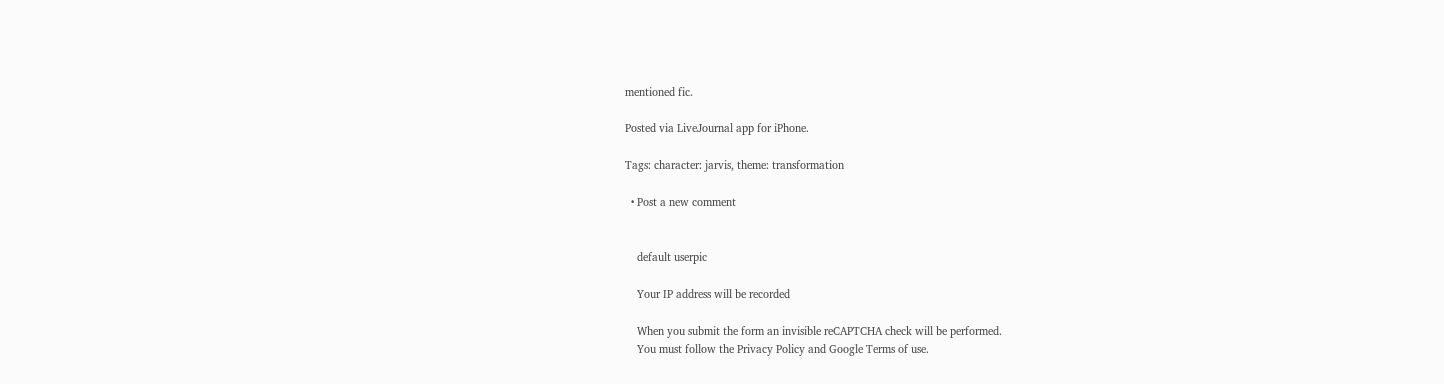mentioned fic.

Posted via LiveJournal app for iPhone.

Tags: character: jarvis, theme: transformation

  • Post a new comment


    default userpic

    Your IP address will be recorded

    When you submit the form an invisible reCAPTCHA check will be performed.
    You must follow the Privacy Policy and Google Terms of use.